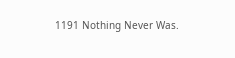1191 Nothing Never Was.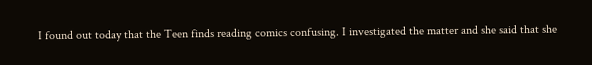I found out today that the Teen finds reading comics confusing. I investigated the matter and she said that she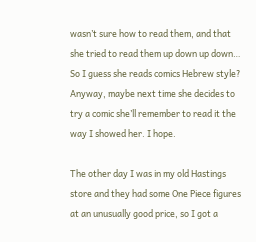wasn’t sure how to read them, and that she tried to read them up down up down… So I guess she reads comics Hebrew style? Anyway, maybe next time she decides to try a comic she’ll remember to read it the way I showed her. I hope.

The other day I was in my old Hastings store and they had some One Piece figures at an unusually good price, so I got a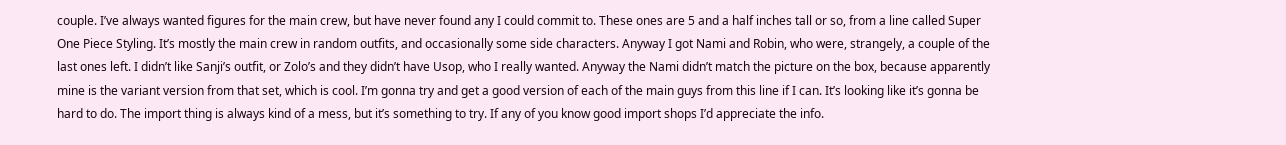couple. I’ve always wanted figures for the main crew, but have never found any I could commit to. These ones are 5 and a half inches tall or so, from a line called Super One Piece Styling. It’s mostly the main crew in random outfits, and occasionally some side characters. Anyway I got Nami and Robin, who were, strangely, a couple of the last ones left. I didn’t like Sanji’s outfit, or Zolo’s and they didn’t have Usop, who I really wanted. Anyway the Nami didn’t match the picture on the box, because apparently mine is the variant version from that set, which is cool. I’m gonna try and get a good version of each of the main guys from this line if I can. It’s looking like it’s gonna be hard to do. The import thing is always kind of a mess, but it’s something to try. If any of you know good import shops I’d appreciate the info.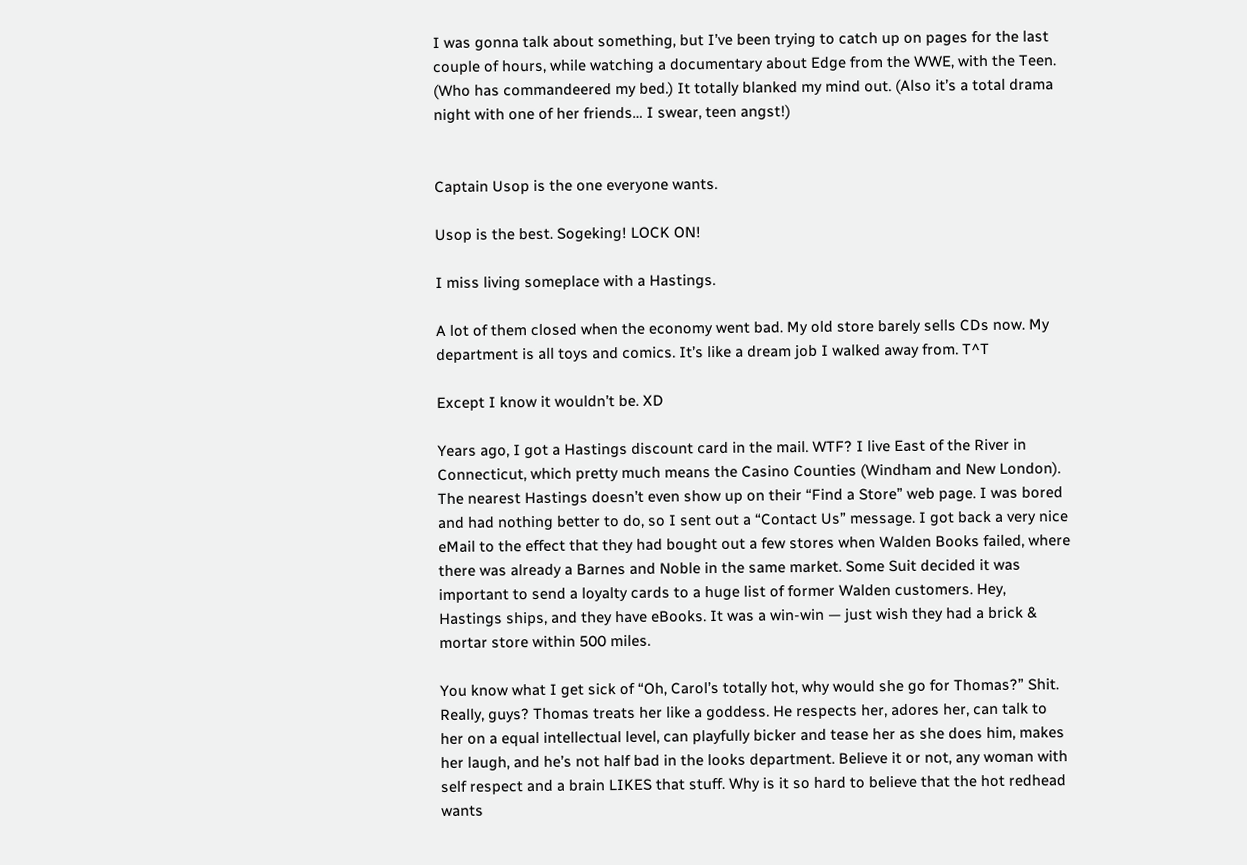I was gonna talk about something, but I’ve been trying to catch up on pages for the last couple of hours, while watching a documentary about Edge from the WWE, with the Teen. (Who has commandeered my bed.) It totally blanked my mind out. (Also it’s a total drama night with one of her friends… I swear, teen angst!)


Captain Usop is the one everyone wants.

Usop is the best. Sogeking! LOCK ON!

I miss living someplace with a Hastings.

A lot of them closed when the economy went bad. My old store barely sells CDs now. My department is all toys and comics. It’s like a dream job I walked away from. T^T

Except I know it wouldn’t be. XD

Years ago, I got a Hastings discount card in the mail. WTF? I live East of the River in Connecticut, which pretty much means the Casino Counties (Windham and New London). The nearest Hastings doesn’t even show up on their “Find a Store” web page. I was bored and had nothing better to do, so I sent out a “Contact Us” message. I got back a very nice eMail to the effect that they had bought out a few stores when Walden Books failed, where there was already a Barnes and Noble in the same market. Some Suit decided it was important to send a loyalty cards to a huge list of former Walden customers. Hey, Hastings ships, and they have eBooks. It was a win-win — just wish they had a brick & mortar store within 500 miles.

You know what I get sick of “Oh, Carol’s totally hot, why would she go for Thomas?” Shit. Really, guys? Thomas treats her like a goddess. He respects her, adores her, can talk to her on a equal intellectual level, can playfully bicker and tease her as she does him, makes her laugh, and he’s not half bad in the looks department. Believe it or not, any woman with self respect and a brain LIKES that stuff. Why is it so hard to believe that the hot redhead wants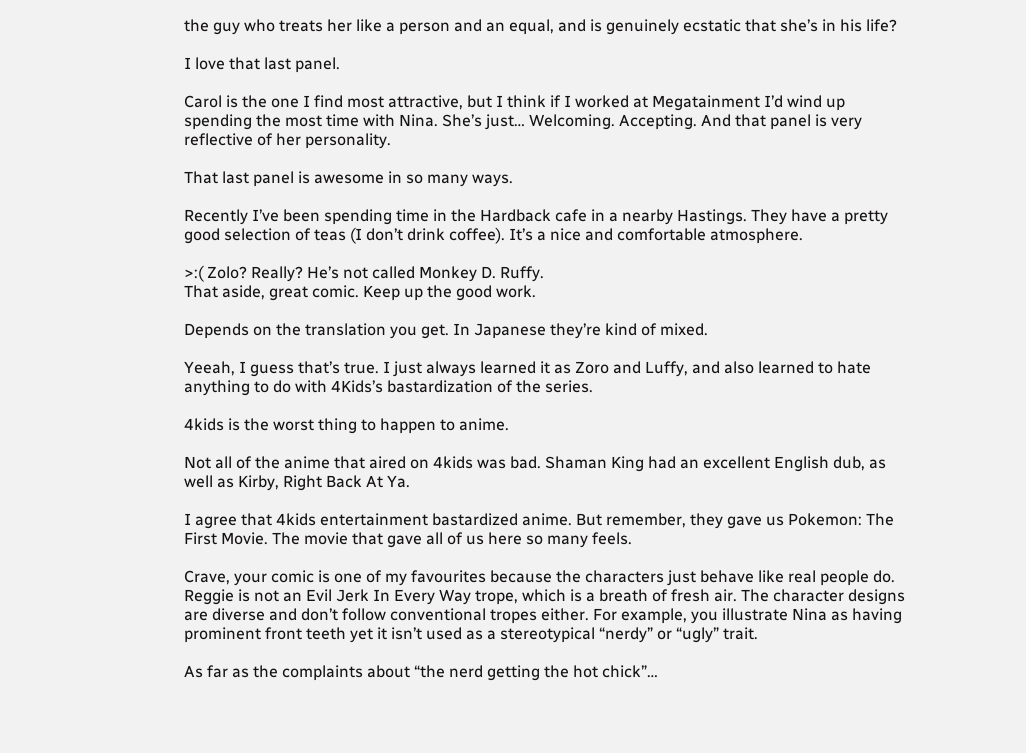the guy who treats her like a person and an equal, and is genuinely ecstatic that she’s in his life?

I love that last panel.

Carol is the one I find most attractive, but I think if I worked at Megatainment I’d wind up spending the most time with Nina. She’s just… Welcoming. Accepting. And that panel is very reflective of her personality.

That last panel is awesome in so many ways.

Recently I’ve been spending time in the Hardback cafe in a nearby Hastings. They have a pretty good selection of teas (I don’t drink coffee). It’s a nice and comfortable atmosphere.

>:( Zolo? Really? He’s not called Monkey D. Ruffy.
That aside, great comic. Keep up the good work.

Depends on the translation you get. In Japanese they’re kind of mixed.

Yeeah, I guess that’s true. I just always learned it as Zoro and Luffy, and also learned to hate anything to do with 4Kids’s bastardization of the series.

4kids is the worst thing to happen to anime.

Not all of the anime that aired on 4kids was bad. Shaman King had an excellent English dub, as well as Kirby, Right Back At Ya.

I agree that 4kids entertainment bastardized anime. But remember, they gave us Pokemon: The First Movie. The movie that gave all of us here so many feels.

Crave, your comic is one of my favourites because the characters just behave like real people do. Reggie is not an Evil Jerk In Every Way trope, which is a breath of fresh air. The character designs are diverse and don’t follow conventional tropes either. For example, you illustrate Nina as having prominent front teeth yet it isn’t used as a stereotypical “nerdy” or “ugly” trait.

As far as the complaints about “the nerd getting the hot chick”…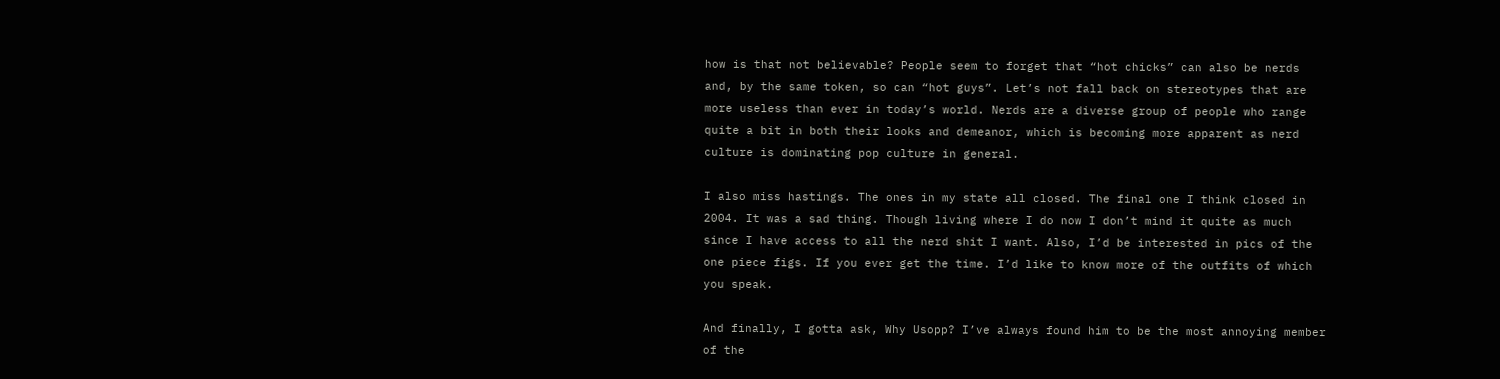how is that not believable? People seem to forget that “hot chicks” can also be nerds and, by the same token, so can “hot guys”. Let’s not fall back on stereotypes that are more useless than ever in today’s world. Nerds are a diverse group of people who range quite a bit in both their looks and demeanor, which is becoming more apparent as nerd culture is dominating pop culture in general.

I also miss hastings. The ones in my state all closed. The final one I think closed in 2004. It was a sad thing. Though living where I do now I don’t mind it quite as much since I have access to all the nerd shit I want. Also, I’d be interested in pics of the one piece figs. If you ever get the time. I’d like to know more of the outfits of which you speak.

And finally, I gotta ask, Why Usopp? I’ve always found him to be the most annoying member of the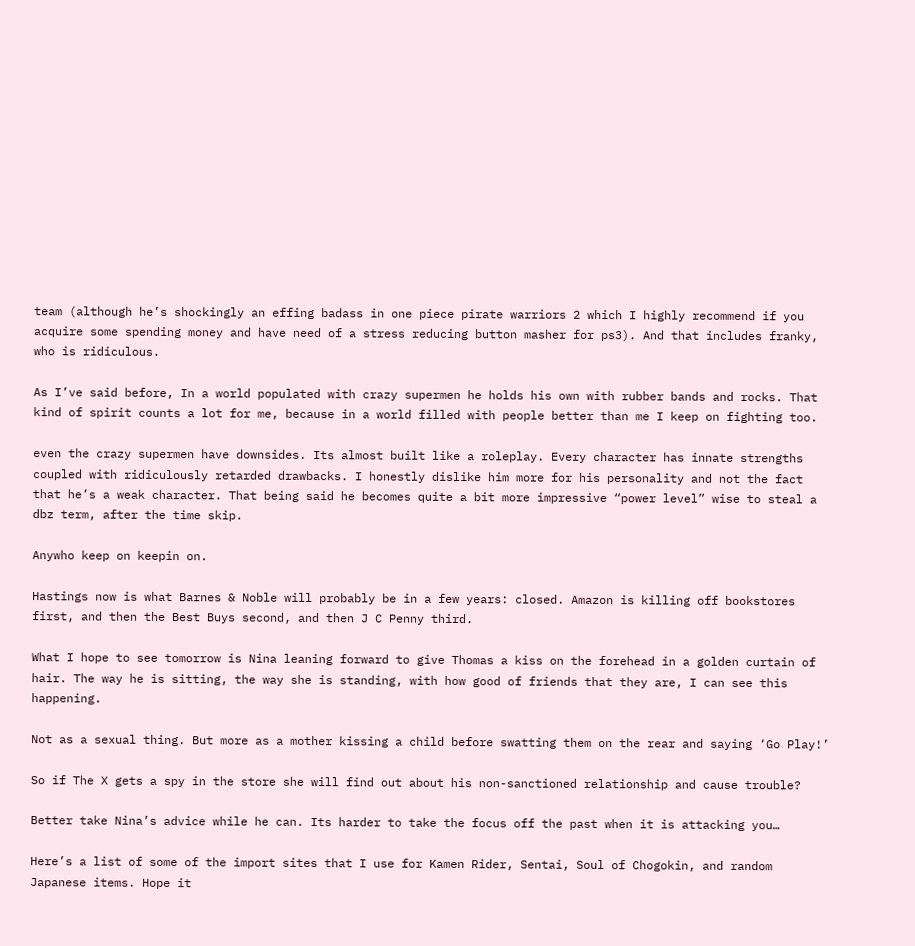team (although he’s shockingly an effing badass in one piece pirate warriors 2 which I highly recommend if you acquire some spending money and have need of a stress reducing button masher for ps3). And that includes franky, who is ridiculous.

As I’ve said before, In a world populated with crazy supermen he holds his own with rubber bands and rocks. That kind of spirit counts a lot for me, because in a world filled with people better than me I keep on fighting too.

even the crazy supermen have downsides. Its almost built like a roleplay. Every character has innate strengths coupled with ridiculously retarded drawbacks. I honestly dislike him more for his personality and not the fact that he’s a weak character. That being said he becomes quite a bit more impressive “power level” wise to steal a dbz term, after the time skip.

Anywho keep on keepin on.

Hastings now is what Barnes & Noble will probably be in a few years: closed. Amazon is killing off bookstores first, and then the Best Buys second, and then J C Penny third.

What I hope to see tomorrow is Nina leaning forward to give Thomas a kiss on the forehead in a golden curtain of hair. The way he is sitting, the way she is standing, with how good of friends that they are, I can see this happening.

Not as a sexual thing. But more as a mother kissing a child before swatting them on the rear and saying ‘Go Play!’

So if The X gets a spy in the store she will find out about his non-sanctioned relationship and cause trouble?

Better take Nina’s advice while he can. Its harder to take the focus off the past when it is attacking you…

Here’s a list of some of the import sites that I use for Kamen Rider, Sentai, Soul of Chogokin, and random Japanese items. Hope it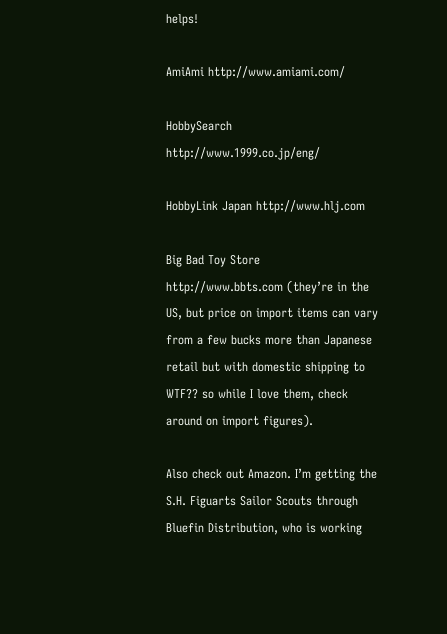helps!

AmiAmi http://www.amiami.com/

HobbySearch http://www.1999.co.jp/eng/

HobbyLink Japan http://www.hlj.com

Big Bad Toy Store http://www.bbts.com (they’re in the US, but price on import items can vary from a few bucks more than Japanese retail but with domestic shipping to WTF?? so while I love them, check around on import figures).

Also check out Amazon. I’m getting the S.H. Figuarts Sailor Scouts through Bluefin Distribution, who is working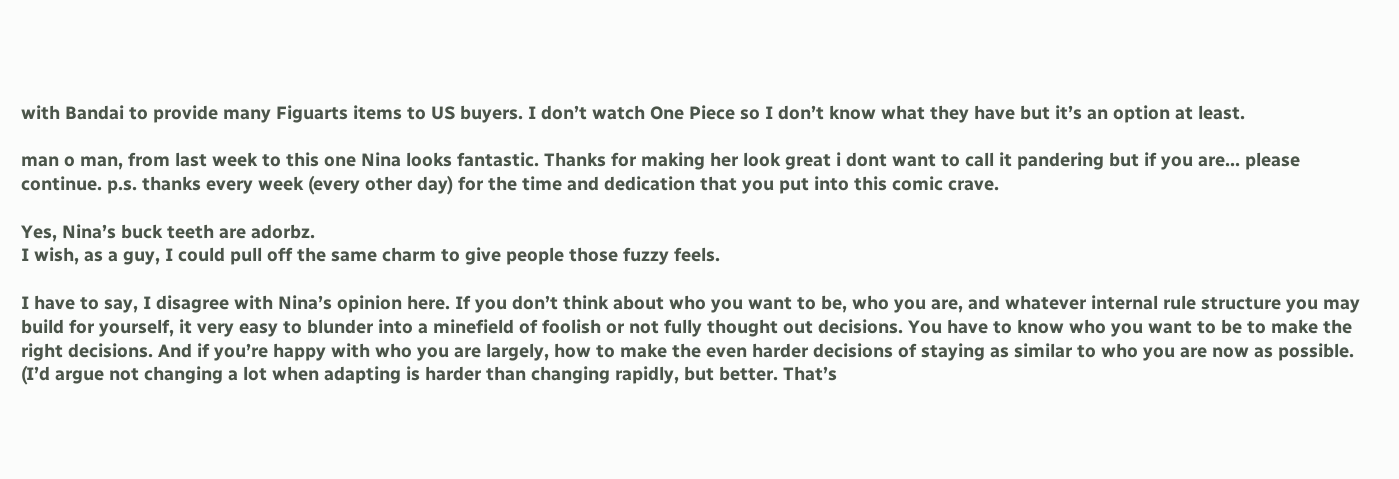with Bandai to provide many Figuarts items to US buyers. I don’t watch One Piece so I don’t know what they have but it’s an option at least.

man o man, from last week to this one Nina looks fantastic. Thanks for making her look great i dont want to call it pandering but if you are… please continue. p.s. thanks every week (every other day) for the time and dedication that you put into this comic crave.

Yes, Nina’s buck teeth are adorbz.
I wish, as a guy, I could pull off the same charm to give people those fuzzy feels.

I have to say, I disagree with Nina’s opinion here. If you don’t think about who you want to be, who you are, and whatever internal rule structure you may build for yourself, it very easy to blunder into a minefield of foolish or not fully thought out decisions. You have to know who you want to be to make the right decisions. And if you’re happy with who you are largely, how to make the even harder decisions of staying as similar to who you are now as possible. (I’d argue not changing a lot when adapting is harder than changing rapidly, but better. That’s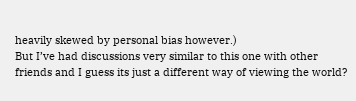heavily skewed by personal bias however.)
But I’ve had discussions very similar to this one with other friends and I guess its just a different way of viewing the world?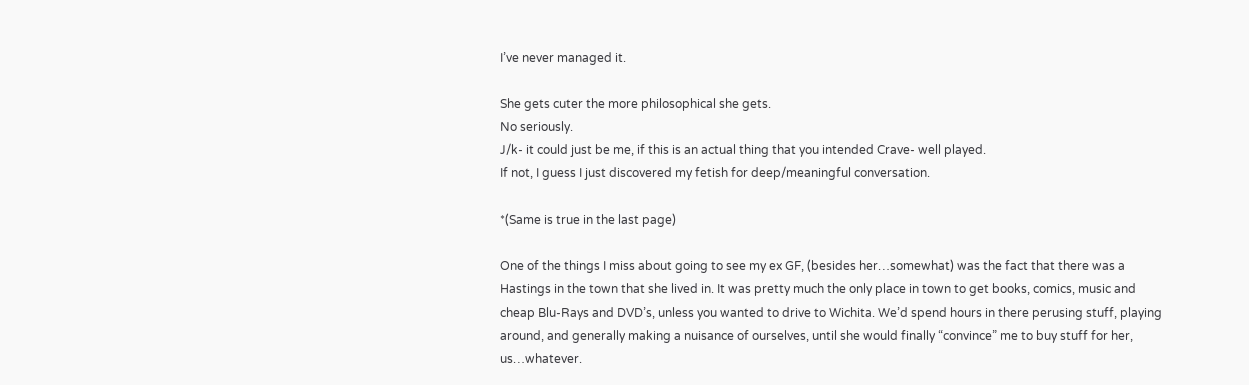I’ve never managed it.

She gets cuter the more philosophical she gets.
No seriously.
J/k- it could just be me, if this is an actual thing that you intended Crave- well played.
If not, I guess I just discovered my fetish for deep/meaningful conversation.

*(Same is true in the last page)

One of the things I miss about going to see my ex GF, (besides her…somewhat) was the fact that there was a Hastings in the town that she lived in. It was pretty much the only place in town to get books, comics, music and cheap Blu-Rays and DVD’s, unless you wanted to drive to Wichita. We’d spend hours in there perusing stuff, playing around, and generally making a nuisance of ourselves, until she would finally “convince” me to buy stuff for her, us…whatever.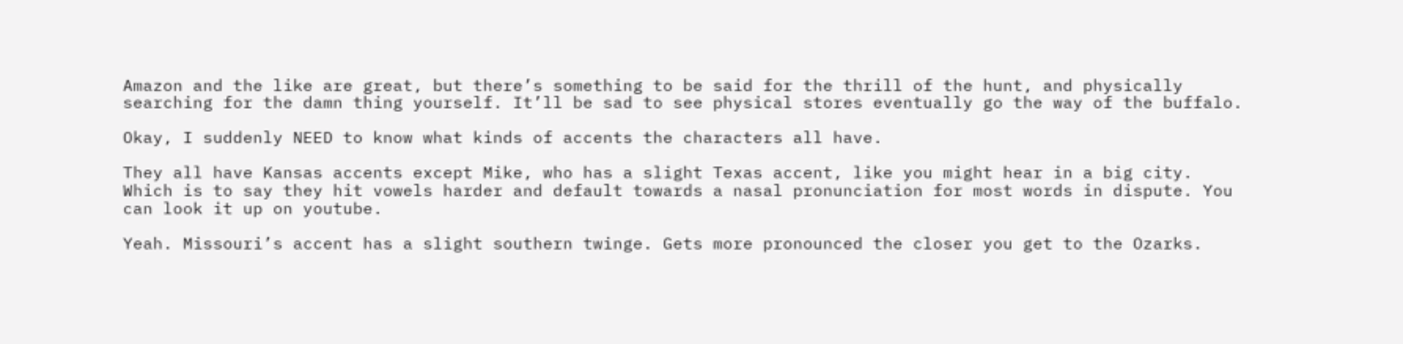Amazon and the like are great, but there’s something to be said for the thrill of the hunt, and physically searching for the damn thing yourself. It’ll be sad to see physical stores eventually go the way of the buffalo.

Okay, I suddenly NEED to know what kinds of accents the characters all have.

They all have Kansas accents except Mike, who has a slight Texas accent, like you might hear in a big city. Which is to say they hit vowels harder and default towards a nasal pronunciation for most words in dispute. You can look it up on youtube.

Yeah. Missouri’s accent has a slight southern twinge. Gets more pronounced the closer you get to the Ozarks.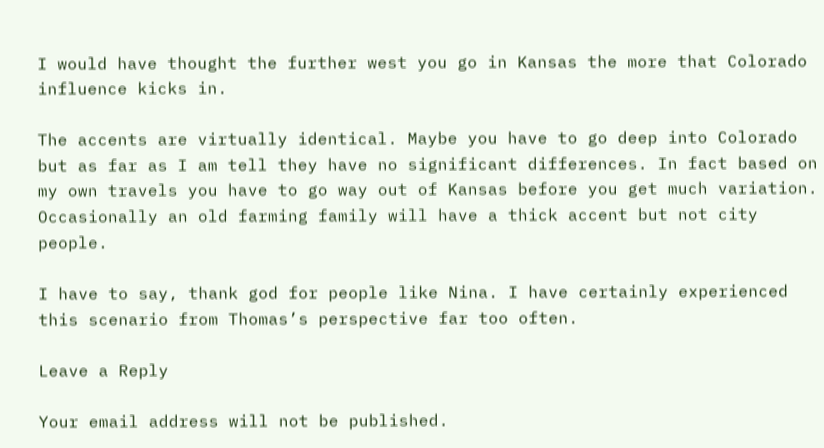I would have thought the further west you go in Kansas the more that Colorado influence kicks in.

The accents are virtually identical. Maybe you have to go deep into Colorado but as far as I am tell they have no significant differences. In fact based on my own travels you have to go way out of Kansas before you get much variation. Occasionally an old farming family will have a thick accent but not city people.

I have to say, thank god for people like Nina. I have certainly experienced this scenario from Thomas’s perspective far too often.

Leave a Reply

Your email address will not be published.